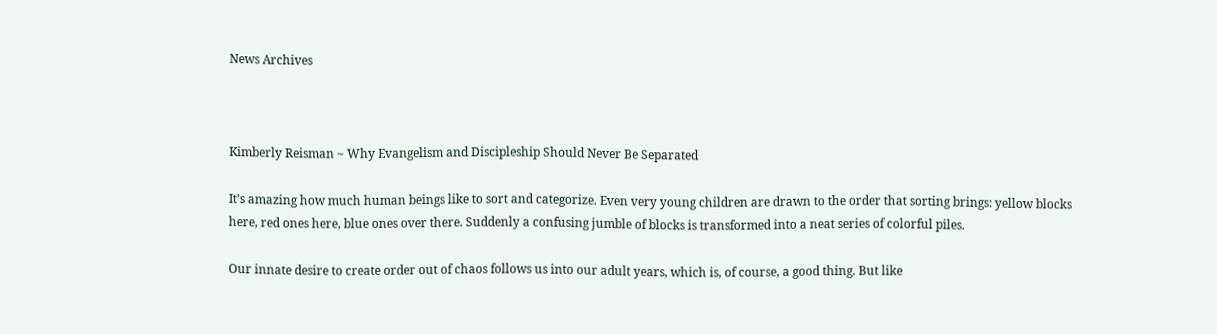News Archives



Kimberly Reisman ~ Why Evangelism and Discipleship Should Never Be Separated

It’s amazing how much human beings like to sort and categorize. Even very young children are drawn to the order that sorting brings: yellow blocks here, red ones here, blue ones over there. Suddenly a confusing jumble of blocks is transformed into a neat series of colorful piles.

Our innate desire to create order out of chaos follows us into our adult years, which is, of course, a good thing. But like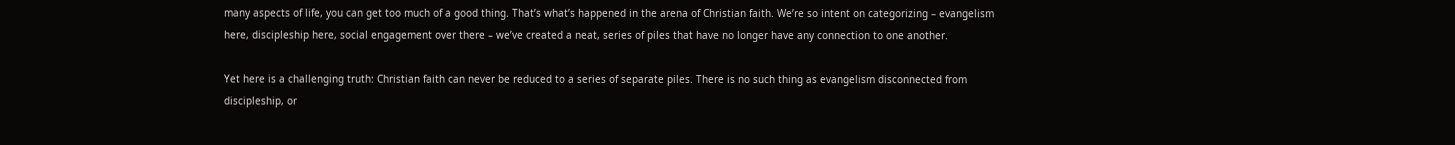many aspects of life, you can get too much of a good thing. That’s what’s happened in the arena of Christian faith. We’re so intent on categorizing – evangelism here, discipleship here, social engagement over there – we’ve created a neat, series of piles that have no longer have any connection to one another.

Yet here is a challenging truth: Christian faith can never be reduced to a series of separate piles. There is no such thing as evangelism disconnected from discipleship, or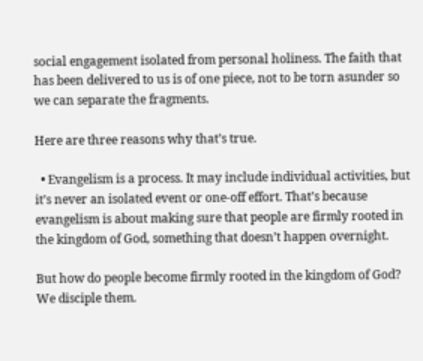social engagement isolated from personal holiness. The faith that has been delivered to us is of one piece, not to be torn asunder so we can separate the fragments.

Here are three reasons why that’s true.

  • Evangelism is a process. It may include individual activities, but it’s never an isolated event or one-off effort. That’s because evangelism is about making sure that people are firmly rooted in the kingdom of God, something that doesn’t happen overnight.

But how do people become firmly rooted in the kingdom of God? We disciple them.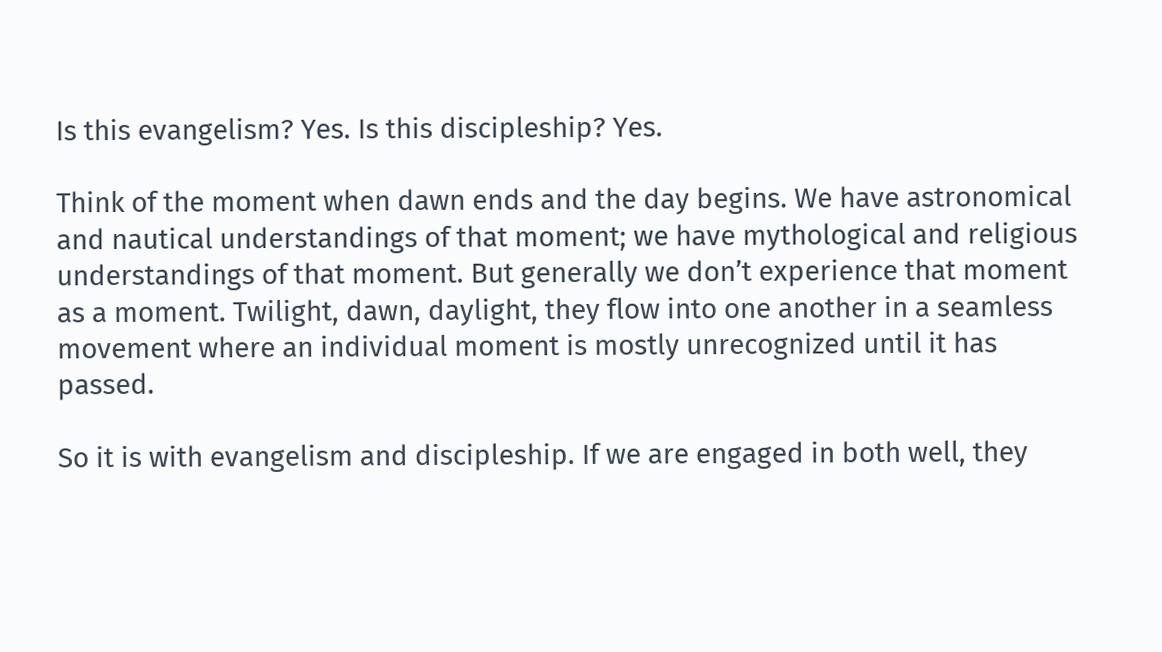Is this evangelism? Yes. Is this discipleship? Yes.

Think of the moment when dawn ends and the day begins. We have astronomical and nautical understandings of that moment; we have mythological and religious understandings of that moment. But generally we don’t experience that moment as a moment. Twilight, dawn, daylight, they flow into one another in a seamless movement where an individual moment is mostly unrecognized until it has passed.

So it is with evangelism and discipleship. If we are engaged in both well, they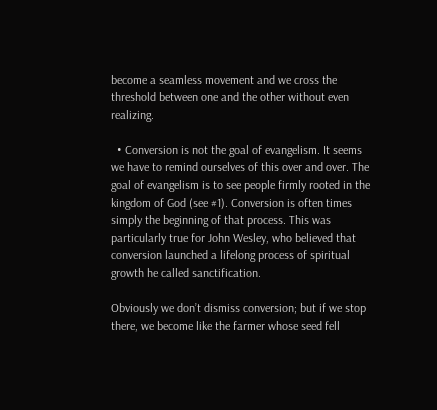become a seamless movement and we cross the threshold between one and the other without even realizing.

  • Conversion is not the goal of evangelism. It seems we have to remind ourselves of this over and over. The goal of evangelism is to see people firmly rooted in the kingdom of God (see #1). Conversion is often times simply the beginning of that process. This was particularly true for John Wesley, who believed that conversion launched a lifelong process of spiritual growth he called sanctification.

Obviously we don’t dismiss conversion; but if we stop there, we become like the farmer whose seed fell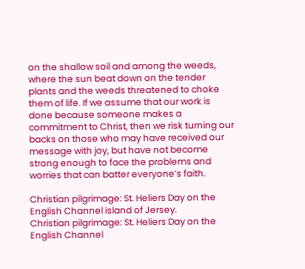on the shallow soil and among the weeds, where the sun beat down on the tender plants and the weeds threatened to choke them of life. If we assume that our work is done because someone makes a commitment to Christ, then we risk turning our backs on those who may have received our message with joy, but have not become strong enough to face the problems and worries that can batter everyone’s faith.

Christian pilgrimage: St. Heliers Day on the English Channel island of Jersey.
Christian pilgrimage: St. Heliers Day on the English Channel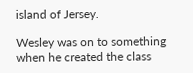island of Jersey.

Wesley was on to something when he created the class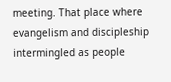meeting. That place where evangelism and discipleship intermingled as people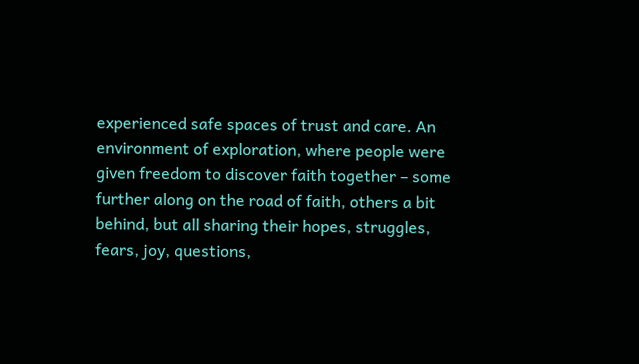experienced safe spaces of trust and care. An environment of exploration, where people were given freedom to discover faith together – some further along on the road of faith, others a bit behind, but all sharing their hopes, struggles, fears, joy, questions,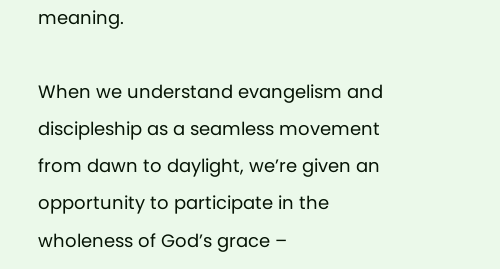meaning.

When we understand evangelism and discipleship as a seamless movement from dawn to daylight, we’re given an opportunity to participate in the wholeness of God’s grace –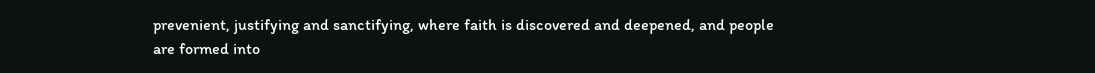prevenient, justifying and sanctifying, where faith is discovered and deepened, and people are formed into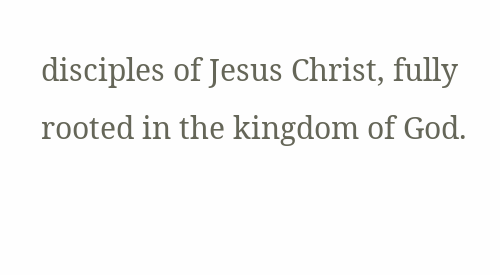disciples of Jesus Christ, fully rooted in the kingdom of God.